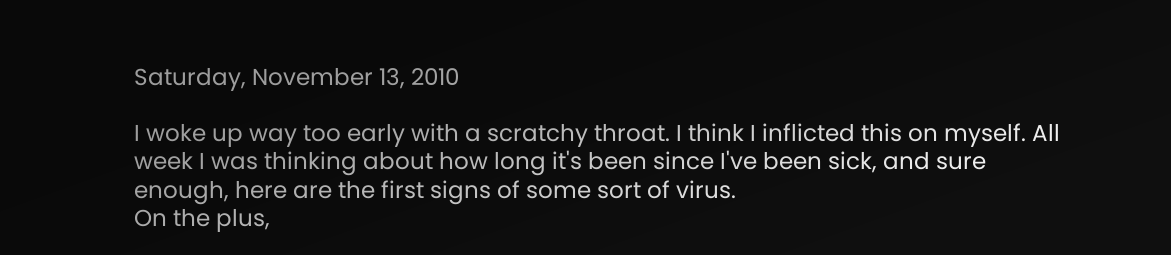Saturday, November 13, 2010

I woke up way too early with a scratchy throat. I think I inflicted this on myself. All week I was thinking about how long it's been since I've been sick, and sure enough, here are the first signs of some sort of virus.
On the plus,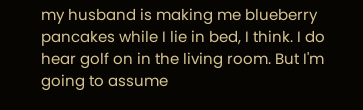my husband is making me blueberry pancakes while I lie in bed, I think. I do hear golf on in the living room. But I'm going to assume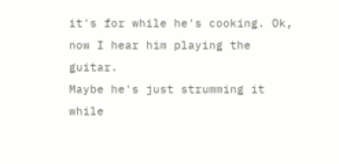it's for while he's cooking. Ok, now I hear him playing the guitar.
Maybe he's just strumming it while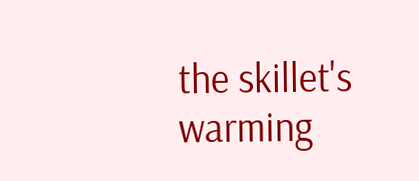the skillet's warming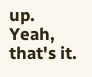up.
Yeah, that's it.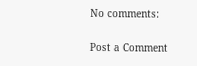No comments:

Post a Comment